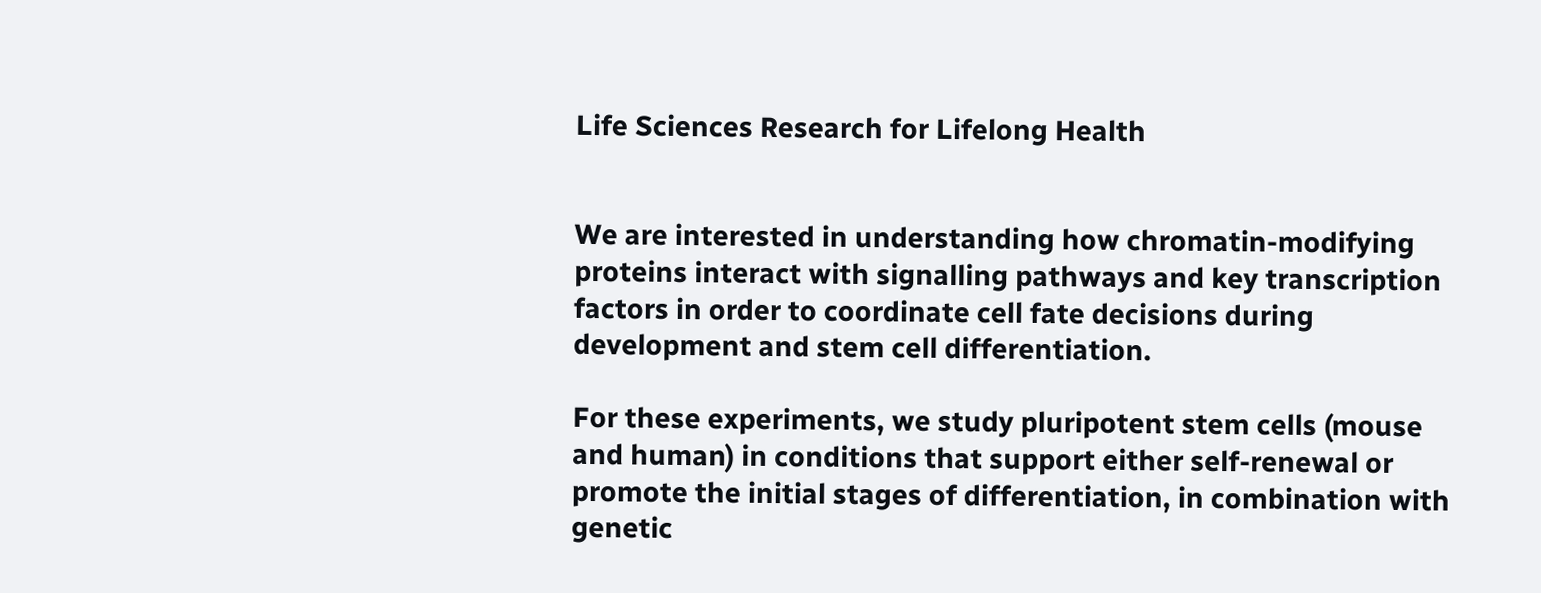Life Sciences Research for Lifelong Health


We are interested in understanding how chromatin-modifying proteins interact with signalling pathways and key transcription factors in order to coordinate cell fate decisions during development and stem cell differentiation.

For these experiments, we study pluripotent stem cells (mouse and human) in conditions that support either self-renewal or promote the initial stages of differentiation, in combination with genetic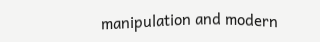manipulation and modern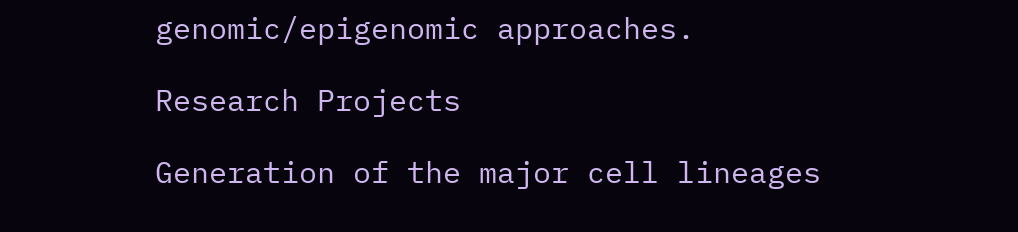genomic/epigenomic approaches.

Research Projects

Generation of the major cell lineages